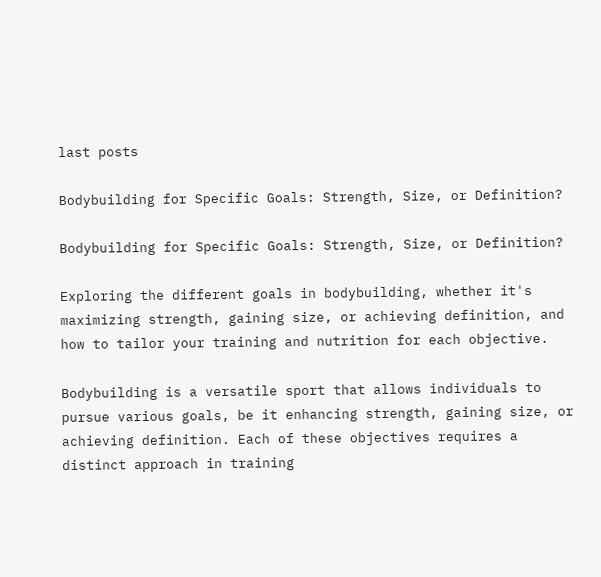last posts

Bodybuilding for Specific Goals: Strength, Size, or Definition?

Bodybuilding for Specific Goals: Strength, Size, or Definition?

Exploring the different goals in bodybuilding, whether it's maximizing strength, gaining size, or achieving definition, and how to tailor your training and nutrition for each objective.

Bodybuilding is a versatile sport that allows individuals to pursue various goals, be it enhancing strength, gaining size, or achieving definition. Each of these objectives requires a distinct approach in training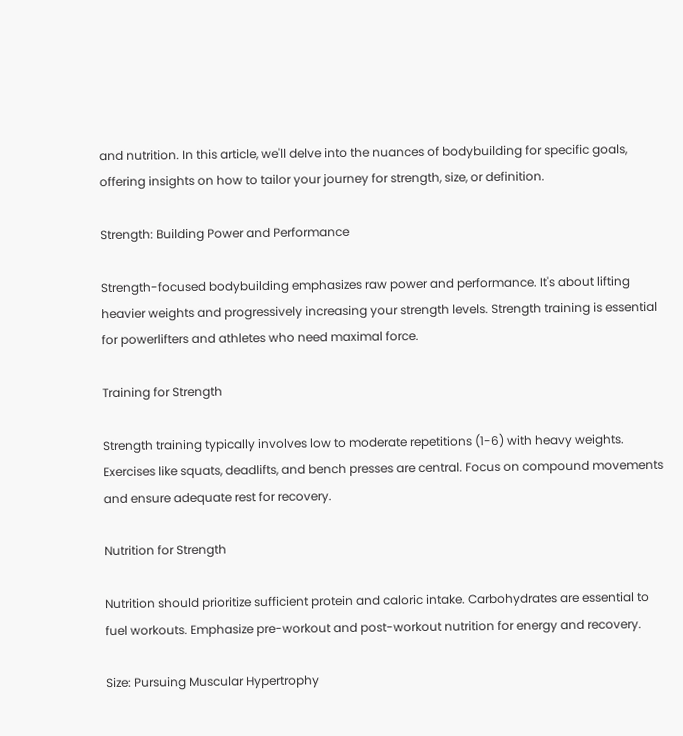and nutrition. In this article, we'll delve into the nuances of bodybuilding for specific goals, offering insights on how to tailor your journey for strength, size, or definition.

Strength: Building Power and Performance

Strength-focused bodybuilding emphasizes raw power and performance. It's about lifting heavier weights and progressively increasing your strength levels. Strength training is essential for powerlifters and athletes who need maximal force.

Training for Strength

Strength training typically involves low to moderate repetitions (1-6) with heavy weights. Exercises like squats, deadlifts, and bench presses are central. Focus on compound movements and ensure adequate rest for recovery.

Nutrition for Strength

Nutrition should prioritize sufficient protein and caloric intake. Carbohydrates are essential to fuel workouts. Emphasize pre-workout and post-workout nutrition for energy and recovery.

Size: Pursuing Muscular Hypertrophy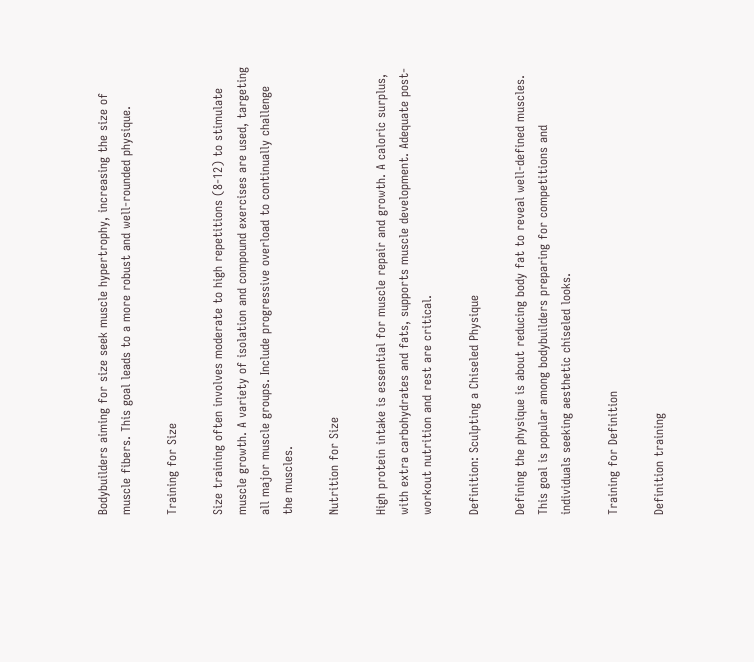Bodybuilders aiming for size seek muscle hypertrophy, increasing the size of muscle fibers. This goal leads to a more robust and well-rounded physique.

Training for Size

Size training often involves moderate to high repetitions (8-12) to stimulate muscle growth. A variety of isolation and compound exercises are used, targeting all major muscle groups. Include progressive overload to continually challenge the muscles.

Nutrition for Size

High protein intake is essential for muscle repair and growth. A caloric surplus, with extra carbohydrates and fats, supports muscle development. Adequate post-workout nutrition and rest are critical.

Definition: Sculpting a Chiseled Physique

Defining the physique is about reducing body fat to reveal well-defined muscles. This goal is popular among bodybuilders preparing for competitions and individuals seeking aesthetic chiseled looks.

Training for Definition

Definition training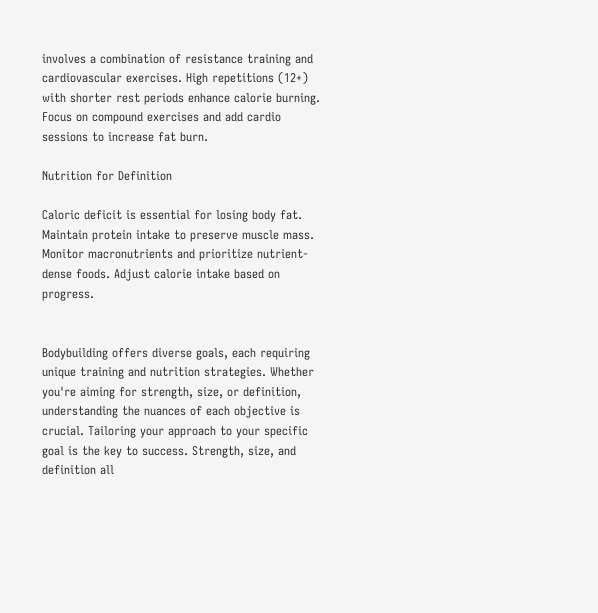involves a combination of resistance training and cardiovascular exercises. High repetitions (12+) with shorter rest periods enhance calorie burning. Focus on compound exercises and add cardio sessions to increase fat burn.

Nutrition for Definition

Caloric deficit is essential for losing body fat. Maintain protein intake to preserve muscle mass. Monitor macronutrients and prioritize nutrient-dense foods. Adjust calorie intake based on progress.


Bodybuilding offers diverse goals, each requiring unique training and nutrition strategies. Whether you're aiming for strength, size, or definition, understanding the nuances of each objective is crucial. Tailoring your approach to your specific goal is the key to success. Strength, size, and definition all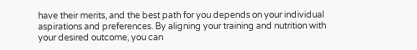have their merits, and the best path for you depends on your individual aspirations and preferences. By aligning your training and nutrition with your desired outcome, you can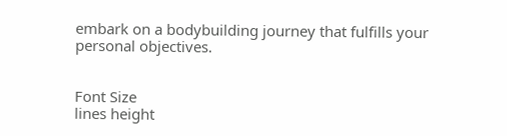embark on a bodybuilding journey that fulfills your personal objectives.


Font Size
lines height